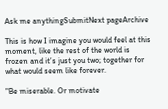Ask me anythingSubmitNext pageArchive

This is how I imagine you would feel at this moment, like the rest of the world is frozen and it’s just you two; together for what would seem like forever.

"Be miserable. Or motivate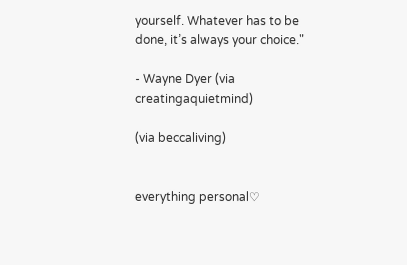yourself. Whatever has to be done, it’s always your choice."

- Wayne Dyer (via creatingaquietmind)

(via beccaliving)


everything personal♡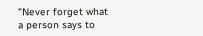"Never forget what a person says to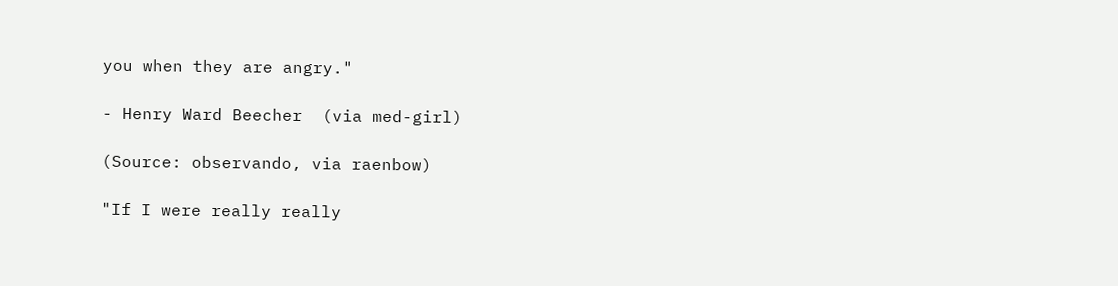you when they are angry."

- Henry Ward Beecher  (via med-girl)

(Source: observando, via raenbow)

"If I were really really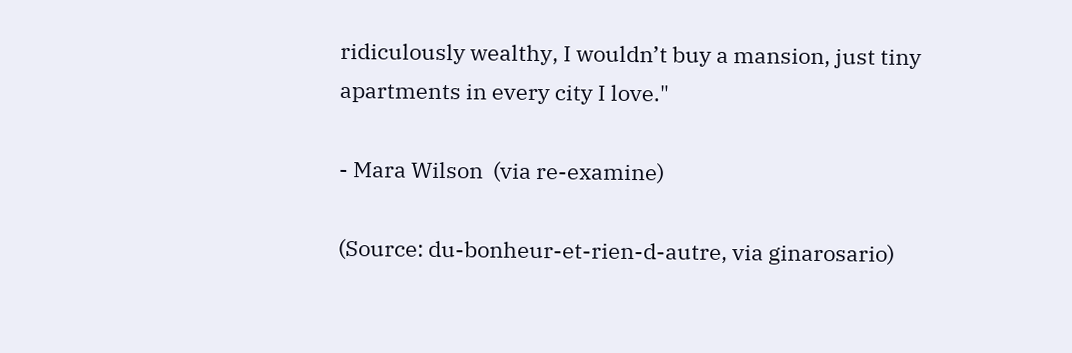ridiculously wealthy, I wouldn’t buy a mansion, just tiny apartments in every city I love."

- Mara Wilson  (via re-examine)

(Source: du-bonheur-et-rien-d-autre, via ginarosario)